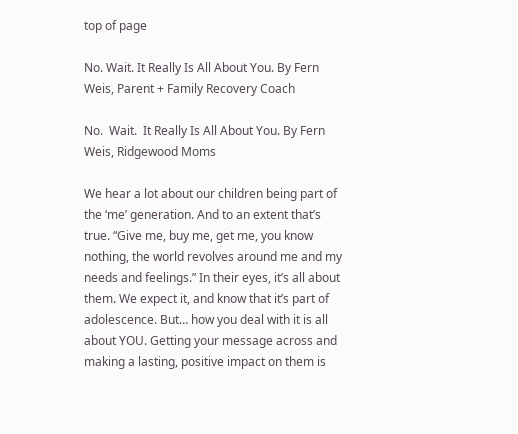top of page

No. Wait. It Really Is All About You. By Fern Weis, Parent + Family Recovery Coach

No.  Wait.  It Really Is All About You. By Fern Weis, Ridgewood Moms

We hear a lot about our children being part of the ‘me’ generation. And to an extent that’s true. “Give me, buy me, get me, you know nothing, the world revolves around me and my needs and feelings.” In their eyes, it’s all about them. We expect it, and know that it’s part of adolescence. But… how you deal with it is all about YOU. Getting your message across and making a lasting, positive impact on them is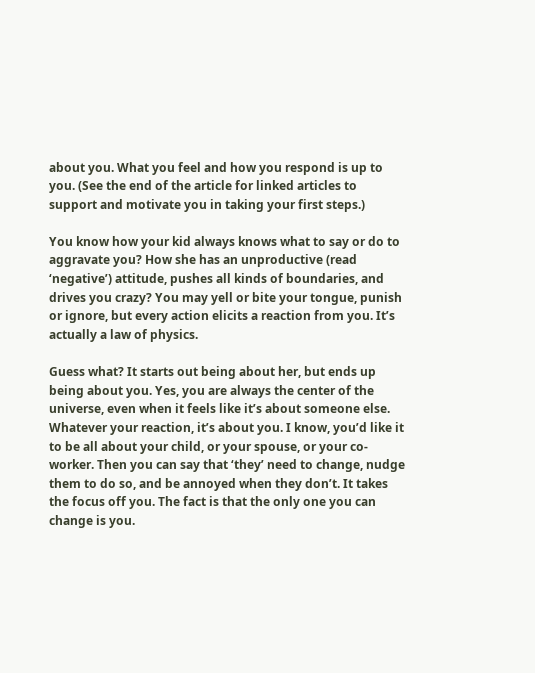about you. What you feel and how you respond is up to you. (See the end of the article for linked articles to support and motivate you in taking your first steps.)

You know how your kid always knows what to say or do to aggravate you? How she has an unproductive (read ‘negative’) attitude, pushes all kinds of boundaries, and drives you crazy? You may yell or bite your tongue, punish or ignore, but every action elicits a reaction from you. It’s actually a law of physics.

Guess what? It starts out being about her, but ends up being about you. Yes, you are always the center of the universe, even when it feels like it’s about someone else. Whatever your reaction, it’s about you. I know, you’d like it to be all about your child, or your spouse, or your co-worker. Then you can say that ‘they’ need to change, nudge them to do so, and be annoyed when they don’t. It takes the focus off you. The fact is that the only one you can change is you.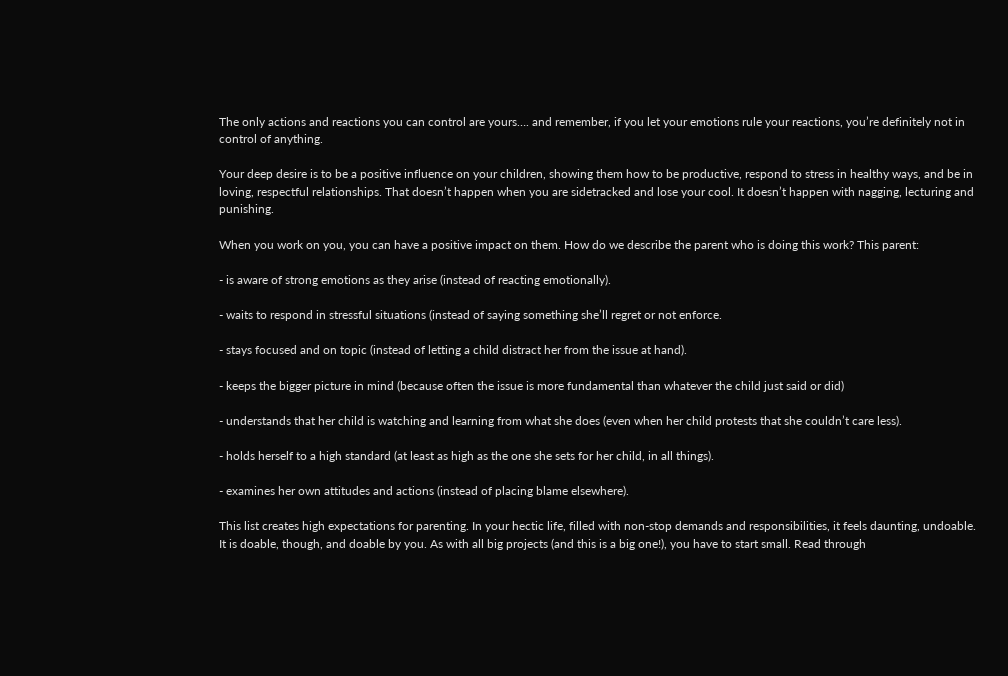The only actions and reactions you can control are yours…. and remember, if you let your emotions rule your reactions, you’re definitely not in control of anything.

Your deep desire is to be a positive influence on your children, showing them how to be productive, respond to stress in healthy ways, and be in loving, respectful relationships. That doesn’t happen when you are sidetracked and lose your cool. It doesn’t happen with nagging, lecturing and punishing.

When you work on you, you can have a positive impact on them. How do we describe the parent who is doing this work? This parent:

- is aware of strong emotions as they arise (instead of reacting emotionally).

- waits to respond in stressful situations (instead of saying something she’ll regret or not enforce.

- stays focused and on topic (instead of letting a child distract her from the issue at hand).

- keeps the bigger picture in mind (because often the issue is more fundamental than whatever the child just said or did)

- understands that her child is watching and learning from what she does (even when her child protests that she couldn’t care less).

- holds herself to a high standard (at least as high as the one she sets for her child, in all things).

- examines her own attitudes and actions (instead of placing blame elsewhere).

This list creates high expectations for parenting. In your hectic life, filled with non-stop demands and responsibilities, it feels daunting, undoable. It is doable, though, and doable by you. As with all big projects (and this is a big one!), you have to start small. Read through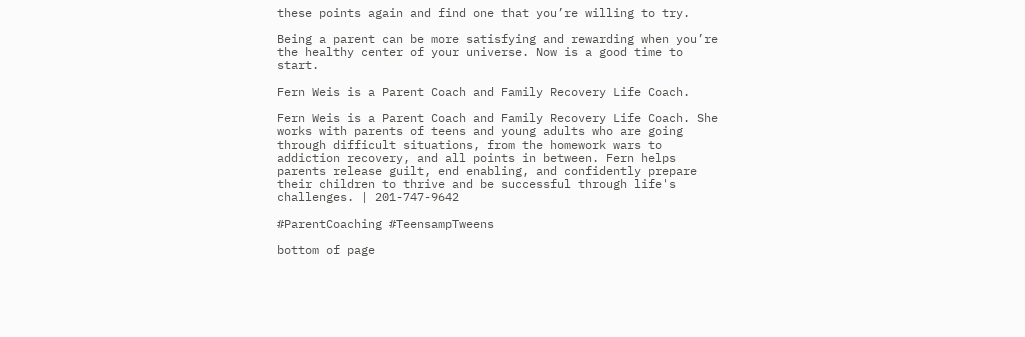these points again and find one that you’re willing to try.

Being a parent can be more satisfying and rewarding when you’re the healthy center of your universe. Now is a good time to start.

Fern Weis is a Parent Coach and Family Recovery Life Coach.

Fern Weis is a Parent Coach and Family Recovery Life Coach. She works with parents of teens and young adults who are going through difficult situations, from the homework wars to addiction recovery, and all points in between. Fern helps parents release guilt, end enabling, and confidently prepare their children to thrive and be successful through life's challenges. | 201-747-9642

#ParentCoaching #TeensampTweens

bottom of page